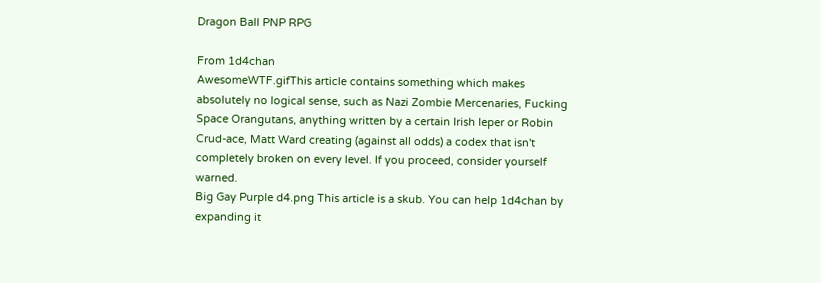Dragon Ball PNP RPG

From 1d4chan
AwesomeWTF.gifThis article contains something which makes absolutely no logical sense, such as Nazi Zombie Mercenaries, Fucking Space Orangutans, anything written by a certain Irish leper or Robin Crud-ace, Matt Ward creating (against all odds) a codex that isn't completely broken on every level. If you proceed, consider yourself warned.
Big Gay Purple d4.png This article is a skub. You can help 1d4chan by expanding it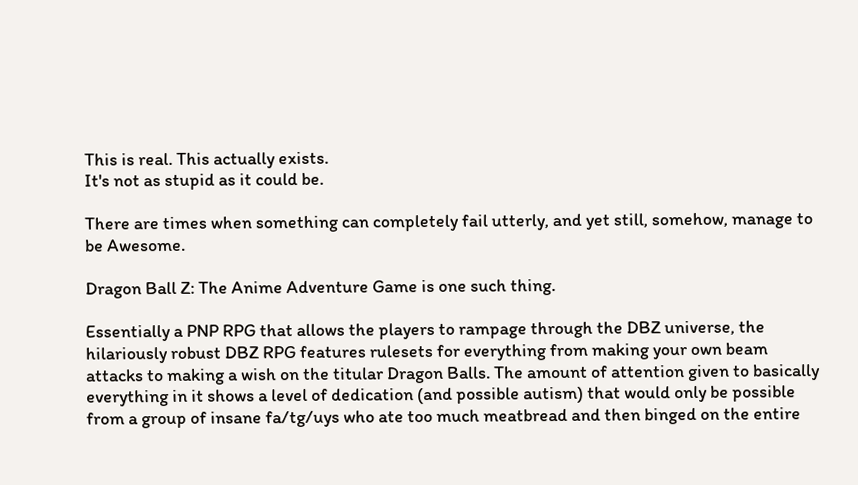This is real. This actually exists.
It's not as stupid as it could be.

There are times when something can completely fail utterly, and yet still, somehow, manage to be Awesome.

Dragon Ball Z: The Anime Adventure Game is one such thing.

Essentially a PNP RPG that allows the players to rampage through the DBZ universe, the hilariously robust DBZ RPG features rulesets for everything from making your own beam attacks to making a wish on the titular Dragon Balls. The amount of attention given to basically everything in it shows a level of dedication (and possible autism) that would only be possible from a group of insane fa/tg/uys who ate too much meatbread and then binged on the entire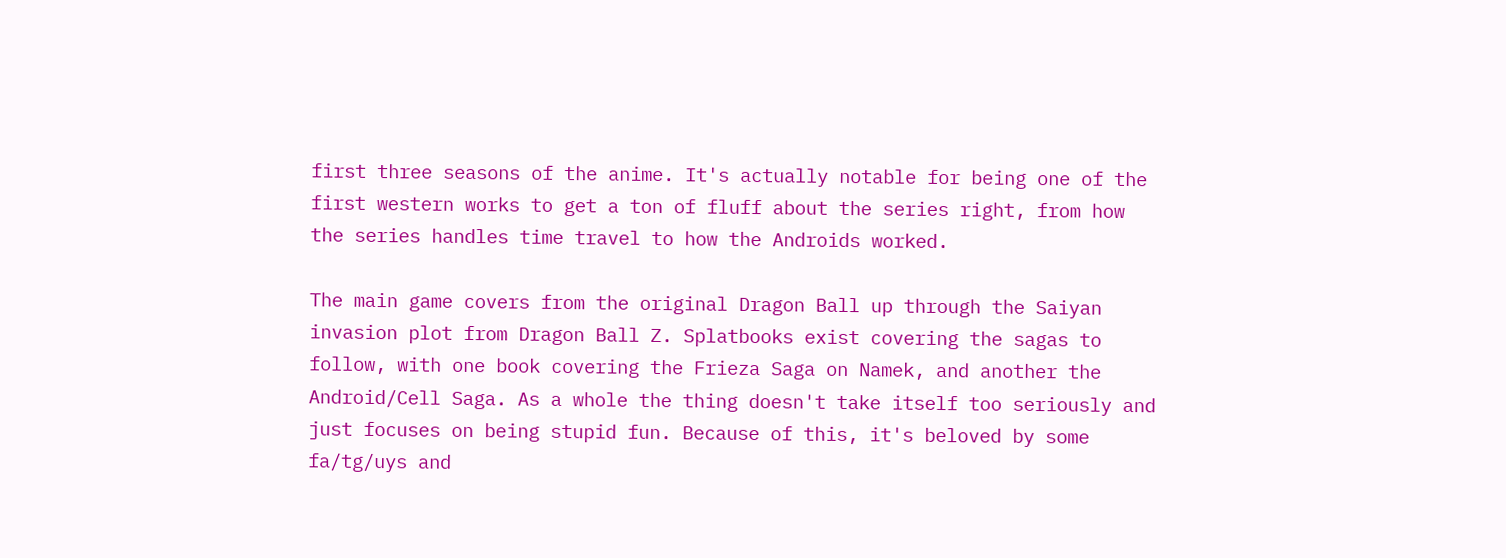first three seasons of the anime. It's actually notable for being one of the first western works to get a ton of fluff about the series right, from how the series handles time travel to how the Androids worked.

The main game covers from the original Dragon Ball up through the Saiyan invasion plot from Dragon Ball Z. Splatbooks exist covering the sagas to follow, with one book covering the Frieza Saga on Namek, and another the Android/Cell Saga. As a whole the thing doesn't take itself too seriously and just focuses on being stupid fun. Because of this, it's beloved by some fa/tg/uys and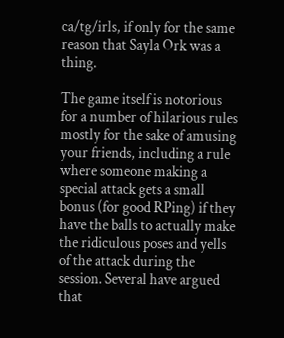ca/tg/irls, if only for the same reason that Sayla Ork was a thing.

The game itself is notorious for a number of hilarious rules mostly for the sake of amusing your friends, including a rule where someone making a special attack gets a small bonus (for good RPing) if they have the balls to actually make the ridiculous poses and yells of the attack during the session. Several have argued that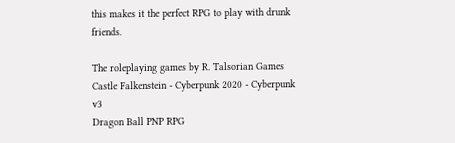this makes it the perfect RPG to play with drunk friends.

The roleplaying games by R. Talsorian Games
Castle Falkenstein - Cyberpunk 2020 - Cyberpunk v3
Dragon Ball PNP RPG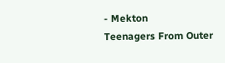- Mekton
Teenagers From Outer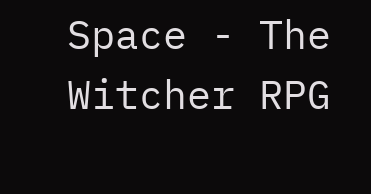Space - The Witcher RPG